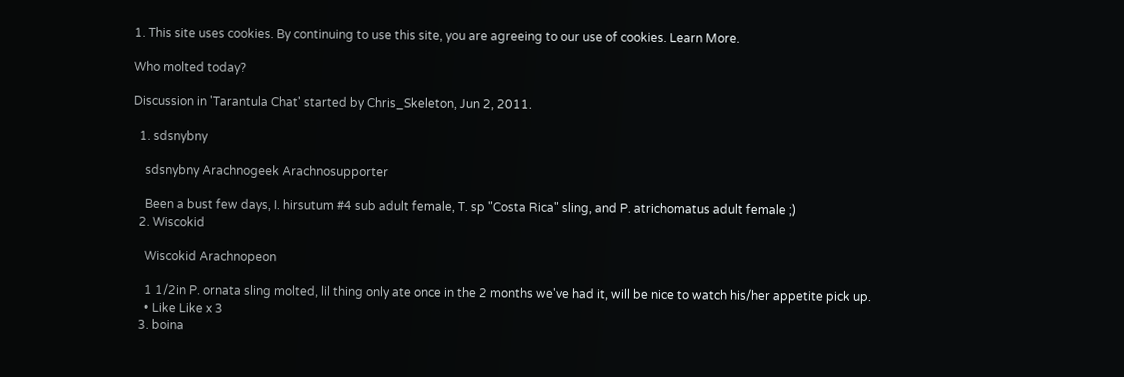1. This site uses cookies. By continuing to use this site, you are agreeing to our use of cookies. Learn More.

Who molted today?

Discussion in 'Tarantula Chat' started by Chris_Skeleton, Jun 2, 2011.

  1. sdsnybny

    sdsnybny Arachnogeek Arachnosupporter

    Been a bust few days, I. hirsutum #4 sub adult female, T. sp "Costa Rica" sling, and P. atrichomatus adult female ;)
  2. Wiscokid

    Wiscokid Arachnopeon

    1 1/2in P. ornata sling molted, lil thing only ate once in the 2 months we've had it, will be nice to watch his/her appetite pick up.
    • Like Like x 3
  3. boina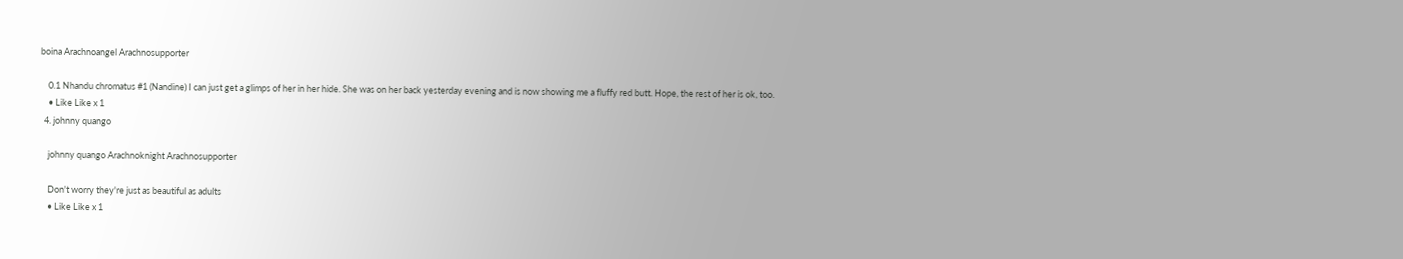boina Arachnoangel Arachnosupporter

    0.1 Nhandu chromatus #1 (Nandine) I can just get a glimps of her in her hide. She was on her back yesterday evening and is now showing me a fluffy red butt. Hope, the rest of her is ok, too.
    • Like Like x 1
  4. johnny quango

    johnny quango Arachnoknight Arachnosupporter

    Don't worry they're just as beautiful as adults
    • Like Like x 1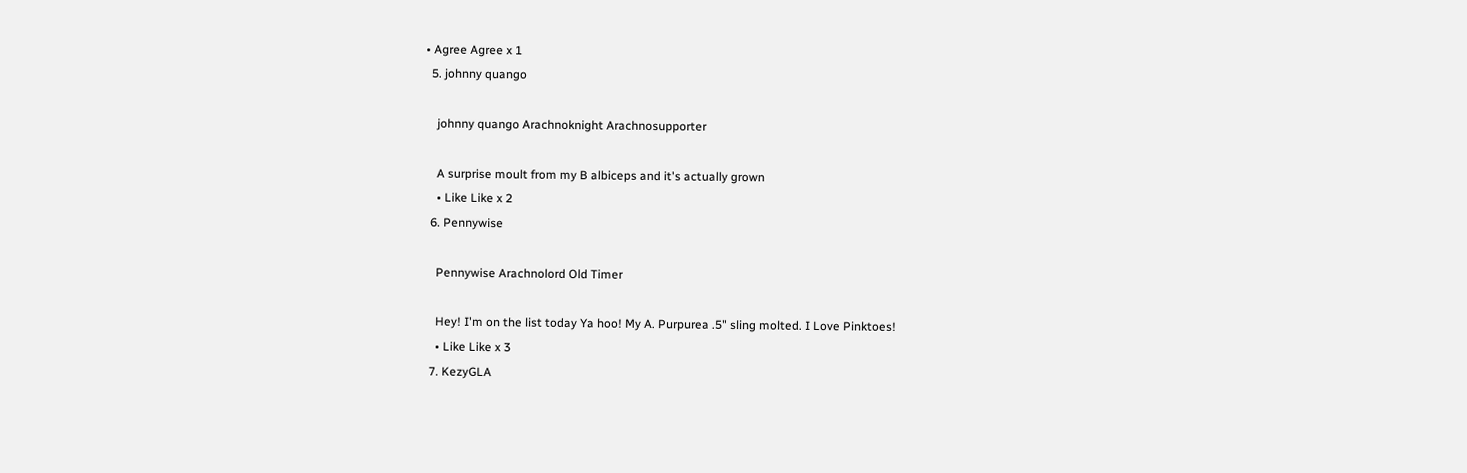• Agree Agree x 1
  5. johnny quango

    johnny quango Arachnoknight Arachnosupporter

    A surprise moult from my B albiceps and it's actually grown
    • Like Like x 2
  6. Pennywise

    Pennywise Arachnolord Old Timer

    Hey! I'm on the list today Ya hoo! My A. Purpurea .5" sling molted. I Love Pinktoes!
    • Like Like x 3
  7. KezyGLA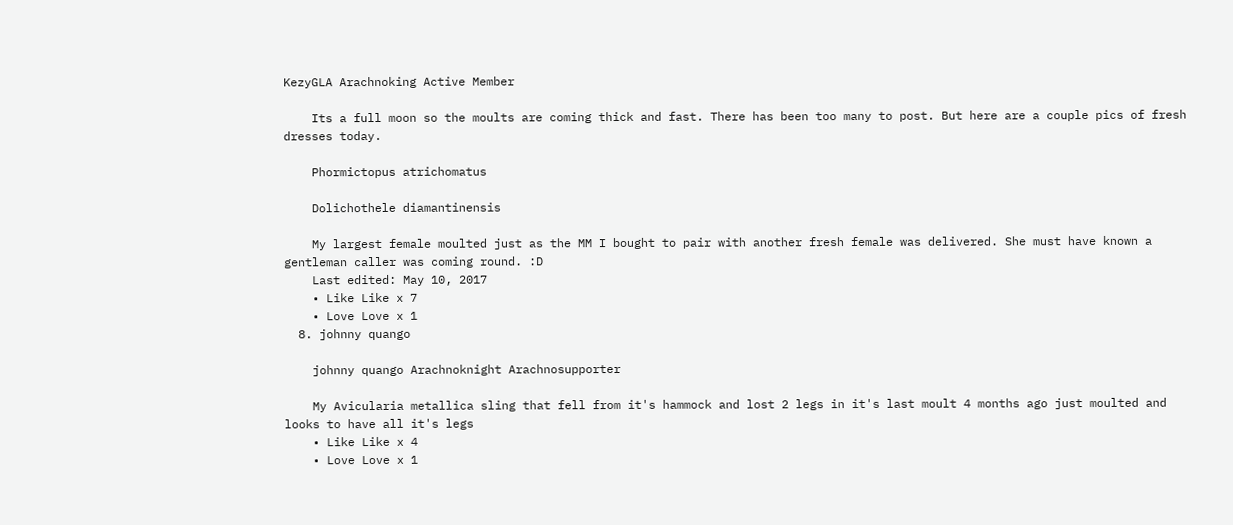KezyGLA Arachnoking Active Member

    Its a full moon so the moults are coming thick and fast. There has been too many to post. But here are a couple pics of fresh dresses today.

    Phormictopus atrichomatus

    Dolichothele diamantinensis

    My largest female moulted just as the MM I bought to pair with another fresh female was delivered. She must have known a gentleman caller was coming round. :D
    Last edited: May 10, 2017
    • Like Like x 7
    • Love Love x 1
  8. johnny quango

    johnny quango Arachnoknight Arachnosupporter

    My Avicularia metallica sling that fell from it's hammock and lost 2 legs in it's last moult 4 months ago just moulted and looks to have all it's legs
    • Like Like x 4
    • Love Love x 1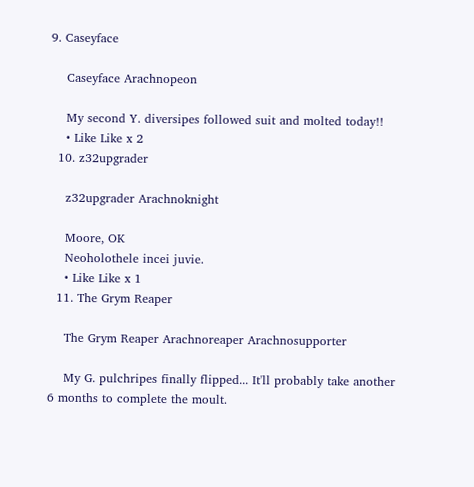9. Caseyface

    Caseyface Arachnopeon

    My second Y. diversipes followed suit and molted today!!
    • Like Like x 2
  10. z32upgrader

    z32upgrader Arachnoknight

    Moore, OK
    Neoholothele incei juvie.
    • Like Like x 1
  11. The Grym Reaper

    The Grym Reaper Arachnoreaper Arachnosupporter

    My G. pulchripes finally flipped... It'll probably take another 6 months to complete the moult.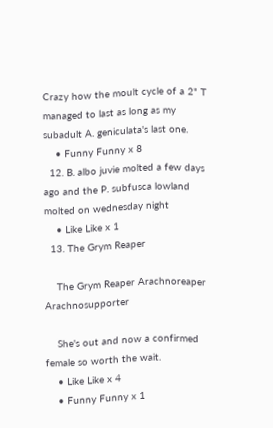Crazy how the moult cycle of a 2" T managed to last as long as my subadult A. geniculata's last one.
    • Funny Funny x 8
  12. B. albo juvie molted a few days ago and the P. subfusca lowland molted on wednesday night
    • Like Like x 1
  13. The Grym Reaper

    The Grym Reaper Arachnoreaper Arachnosupporter

    She's out and now a confirmed female so worth the wait.
    • Like Like x 4
    • Funny Funny x 1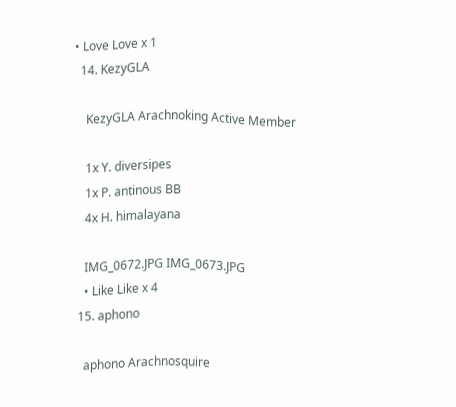• Love Love x 1
  14. KezyGLA

    KezyGLA Arachnoking Active Member

    1x Y. diversipes
    1x P. antinous BB
    4x H. himalayana

    IMG_0672.JPG IMG_0673.JPG
    • Like Like x 4
  15. aphono

    aphono Arachnosquire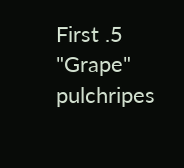First .5 "Grape" pulchripes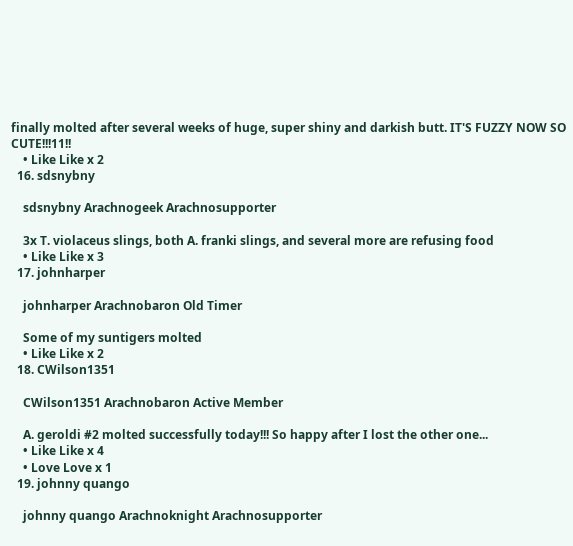finally molted after several weeks of huge, super shiny and darkish butt. IT'S FUZZY NOW SO CUTE!!!11!!
    • Like Like x 2
  16. sdsnybny

    sdsnybny Arachnogeek Arachnosupporter

    3x T. violaceus slings, both A. franki slings, and several more are refusing food
    • Like Like x 3
  17. johnharper

    johnharper Arachnobaron Old Timer

    Some of my suntigers molted
    • Like Like x 2
  18. CWilson1351

    CWilson1351 Arachnobaron Active Member

    A. geroldi #2 molted successfully today!!! So happy after I lost the other one...
    • Like Like x 4
    • Love Love x 1
  19. johnny quango

    johnny quango Arachnoknight Arachnosupporter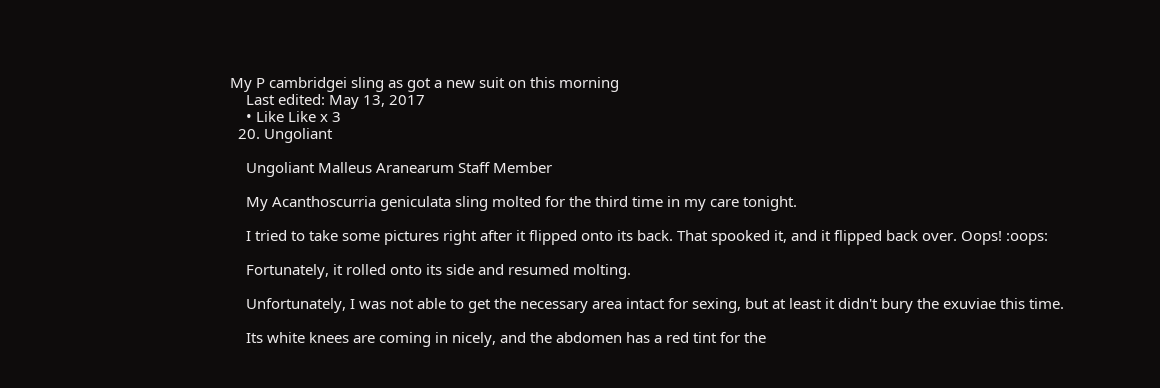My P cambridgei sling as got a new suit on this morning
    Last edited: May 13, 2017
    • Like Like x 3
  20. Ungoliant

    Ungoliant Malleus Aranearum Staff Member

    My Acanthoscurria geniculata sling molted for the third time in my care tonight.

    I tried to take some pictures right after it flipped onto its back. That spooked it, and it flipped back over. Oops! :oops:

    Fortunately, it rolled onto its side and resumed molting.

    Unfortunately, I was not able to get the necessary area intact for sexing, but at least it didn't bury the exuviae this time.

    Its white knees are coming in nicely, and the abdomen has a red tint for the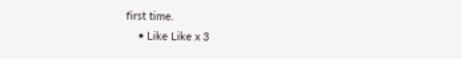first time.
    • Like Like x 3